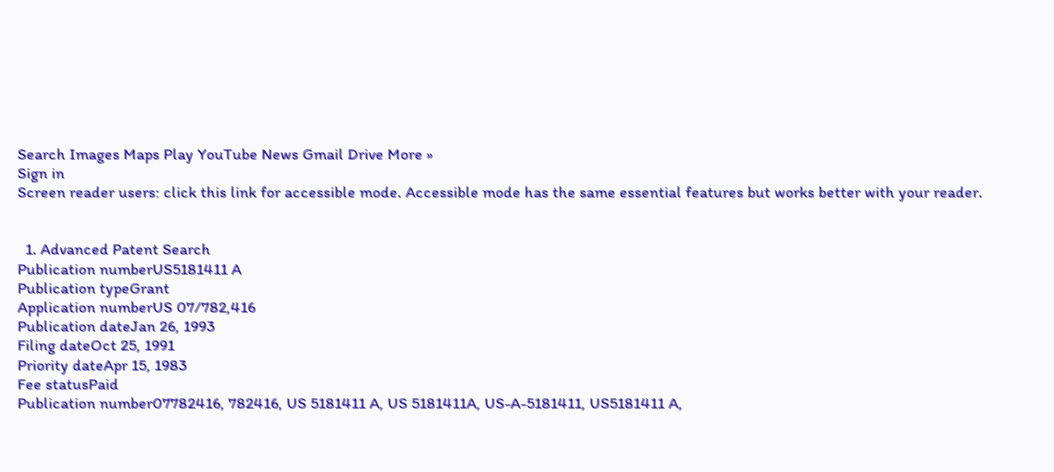Search Images Maps Play YouTube News Gmail Drive More »
Sign in
Screen reader users: click this link for accessible mode. Accessible mode has the same essential features but works better with your reader.


  1. Advanced Patent Search
Publication numberUS5181411 A
Publication typeGrant
Application numberUS 07/782,416
Publication dateJan 26, 1993
Filing dateOct 25, 1991
Priority dateApr 15, 1983
Fee statusPaid
Publication number07782416, 782416, US 5181411 A, US 5181411A, US-A-5181411, US5181411 A,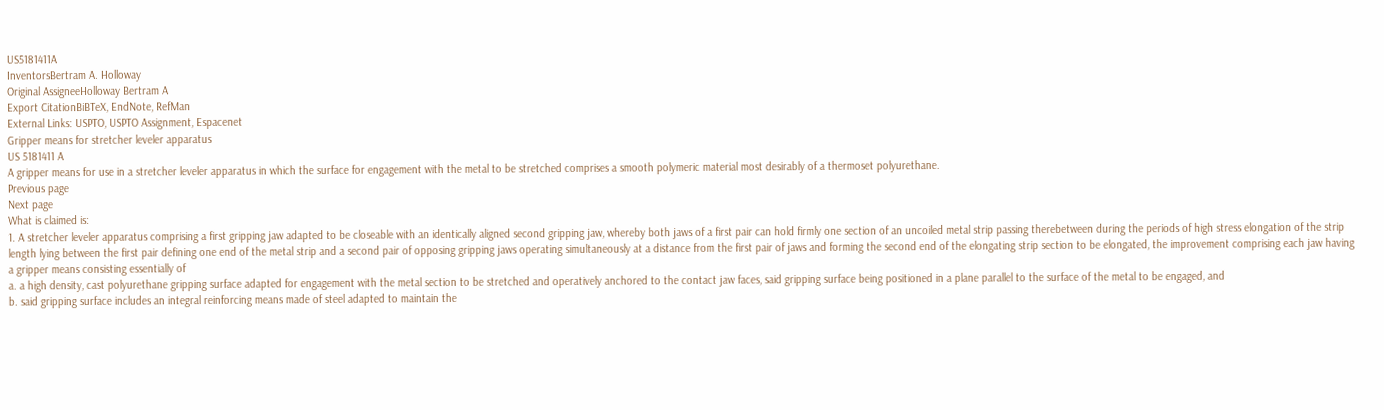US5181411A
InventorsBertram A. Holloway
Original AssigneeHolloway Bertram A
Export CitationBiBTeX, EndNote, RefMan
External Links: USPTO, USPTO Assignment, Espacenet
Gripper means for stretcher leveler apparatus
US 5181411 A
A gripper means for use in a stretcher leveler apparatus in which the surface for engagement with the metal to be stretched comprises a smooth polymeric material most desirably of a thermoset polyurethane.
Previous page
Next page
What is claimed is:
1. A stretcher leveler apparatus comprising a first gripping jaw adapted to be closeable with an identically aligned second gripping jaw, whereby both jaws of a first pair can hold firmly one section of an uncoiled metal strip passing therebetween during the periods of high stress elongation of the strip length lying between the first pair defining one end of the metal strip and a second pair of opposing gripping jaws operating simultaneously at a distance from the first pair of jaws and forming the second end of the elongating strip section to be elongated, the improvement comprising each jaw having a gripper means consisting essentially of
a. a high density, cast polyurethane gripping surface adapted for engagement with the metal section to be stretched and operatively anchored to the contact jaw faces, said gripping surface being positioned in a plane parallel to the surface of the metal to be engaged, and
b. said gripping surface includes an integral reinforcing means made of steel adapted to maintain the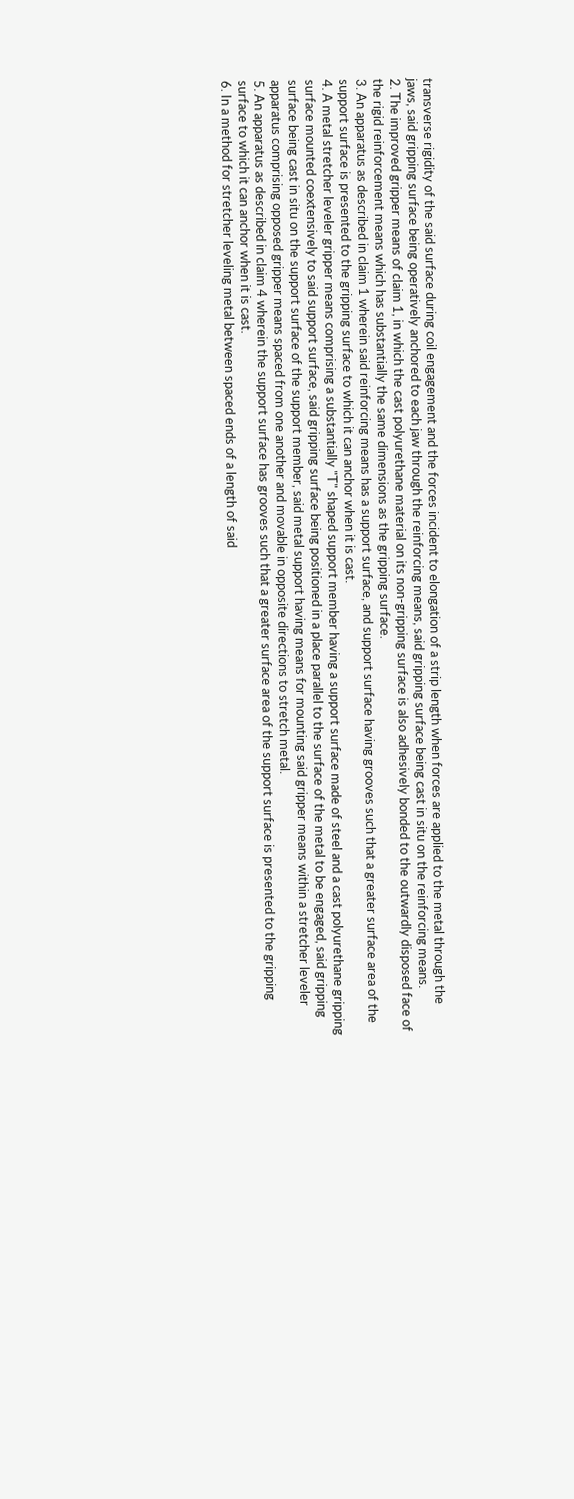transverse rigidity of the said surface during coil engagement and the forces incident to elongation of a strip length when forces are applied to the metal through the jaws, said gripping surface being operatively anchored to each jaw through the reinforcing means, said gripping surface being cast in situ on the reinforcing means.
2. The improved gripper means of claim 1, in which the cast polyurethane material on its non-gripping surface is also adhesively bonded to the outwardly disposed face of the rigid reinforcement means which has substantially the same dimensions as the gripping surface.
3. An apparatus as described in claim 1 wherein said reinforcing means has a support surface, and support surface having grooves such that a greater surface area of the support surface is presented to the gripping surface to which it can anchor when it is cast.
4. A metal stretcher leveler gripper means comprising a substantially "T" shaped support member having a support surface made of steel and a cast polyurethane gripping surface mounted coextensively to said support surface, said gripping surface being positioned in a place parallel to the surface of the metal to be engaged, said gripping surface being cast in situ on the support surface of the support member, said metal support having means for mounting said gripper means within a stretcher leveler apparatus comprising opposed gripper means spaced from one another and movable in opposite directions to stretch metal.
5. An apparatus as described in claim 4 wherein the support surface has grooves such that a greater surface area of the support surface is presented to the gripping surface to which it can anchor when it is cast.
6. In a method for stretcher leveling metal between spaced ends of a length of said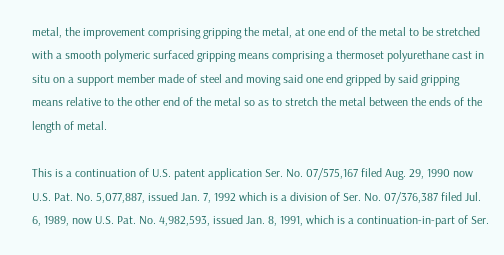metal, the improvement comprising gripping the metal, at one end of the metal to be stretched with a smooth polymeric surfaced gripping means comprising a thermoset polyurethane cast in situ on a support member made of steel and moving said one end gripped by said gripping means relative to the other end of the metal so as to stretch the metal between the ends of the length of metal.

This is a continuation of U.S. patent application Ser. No. 07/575,167 filed Aug. 29, 1990 now U.S. Pat. No. 5,077,887, issued Jan. 7, 1992 which is a division of Ser. No. 07/376,387 filed Jul. 6, 1989, now U.S. Pat. No. 4,982,593, issued Jan. 8, 1991, which is a continuation-in-part of Ser.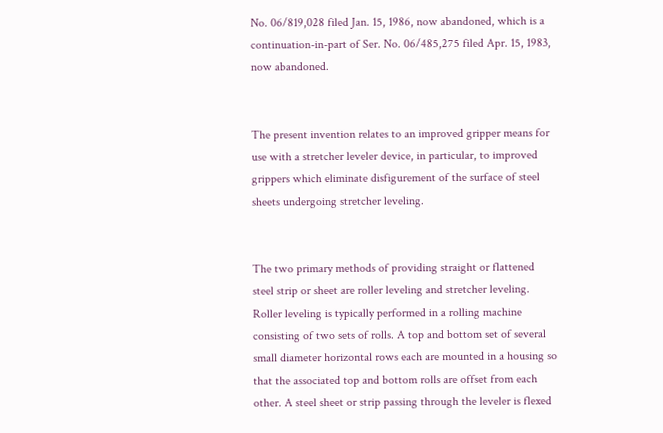No. 06/819,028 filed Jan. 15, 1986, now abandoned, which is a continuation-in-part of Ser. No. 06/485,275 filed Apr. 15, 1983, now abandoned.


The present invention relates to an improved gripper means for use with a stretcher leveler device, in particular, to improved grippers which eliminate disfigurement of the surface of steel sheets undergoing stretcher leveling.


The two primary methods of providing straight or flattened steel strip or sheet are roller leveling and stretcher leveling. Roller leveling is typically performed in a rolling machine consisting of two sets of rolls. A top and bottom set of several small diameter horizontal rows each are mounted in a housing so that the associated top and bottom rolls are offset from each other. A steel sheet or strip passing through the leveler is flexed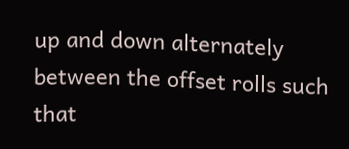up and down alternately between the offset rolls such that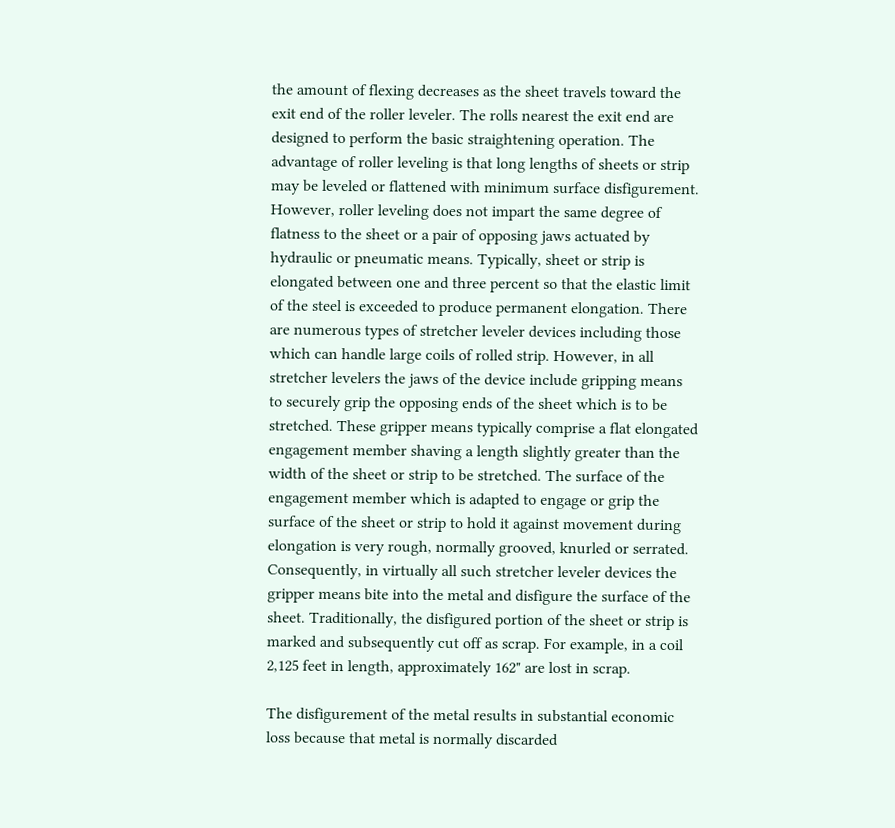the amount of flexing decreases as the sheet travels toward the exit end of the roller leveler. The rolls nearest the exit end are designed to perform the basic straightening operation. The advantage of roller leveling is that long lengths of sheets or strip may be leveled or flattened with minimum surface disfigurement. However, roller leveling does not impart the same degree of flatness to the sheet or a pair of opposing jaws actuated by hydraulic or pneumatic means. Typically, sheet or strip is elongated between one and three percent so that the elastic limit of the steel is exceeded to produce permanent elongation. There are numerous types of stretcher leveler devices including those which can handle large coils of rolled strip. However, in all stretcher levelers the jaws of the device include gripping means to securely grip the opposing ends of the sheet which is to be stretched. These gripper means typically comprise a flat elongated engagement member shaving a length slightly greater than the width of the sheet or strip to be stretched. The surface of the engagement member which is adapted to engage or grip the surface of the sheet or strip to hold it against movement during elongation is very rough, normally grooved, knurled or serrated. Consequently, in virtually all such stretcher leveler devices the gripper means bite into the metal and disfigure the surface of the sheet. Traditionally, the disfigured portion of the sheet or strip is marked and subsequently cut off as scrap. For example, in a coil 2,125 feet in length, approximately 162" are lost in scrap.

The disfigurement of the metal results in substantial economic loss because that metal is normally discarded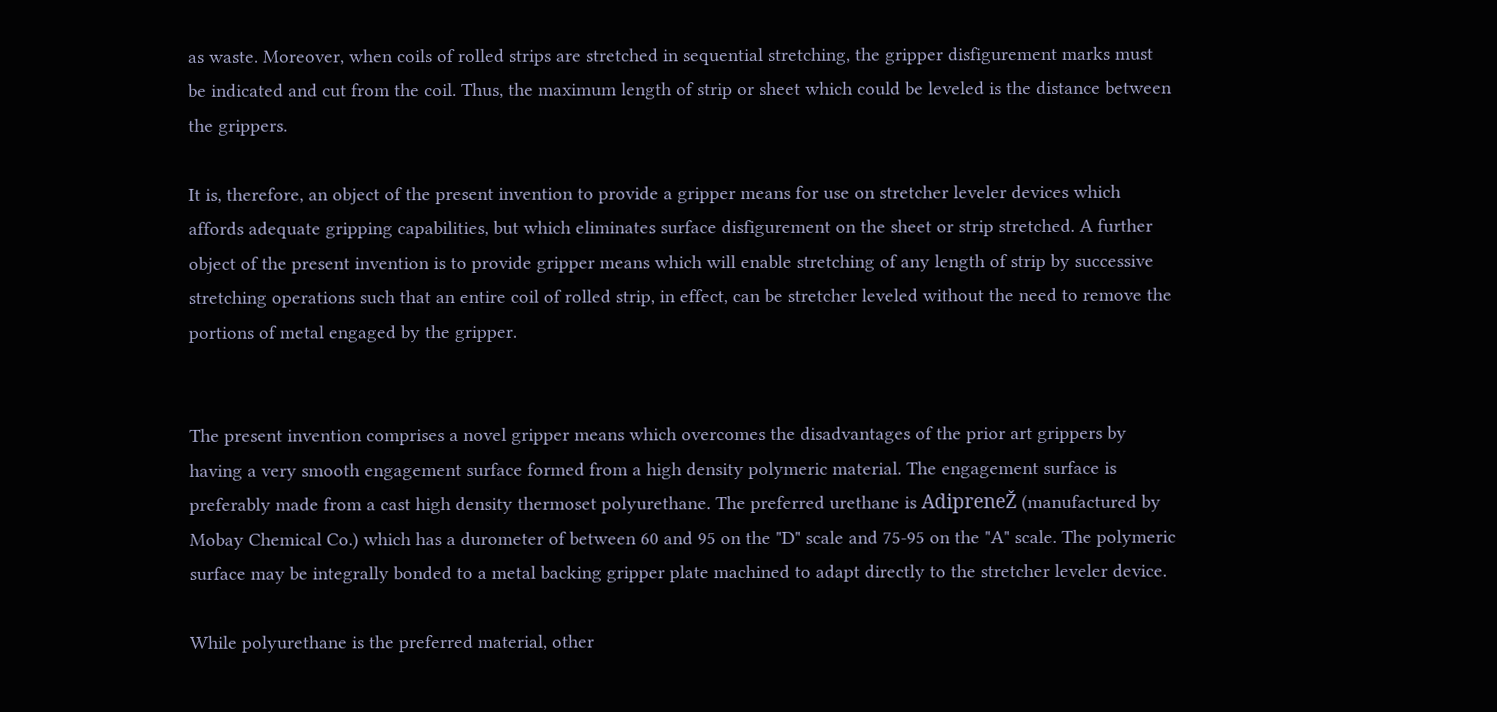as waste. Moreover, when coils of rolled strips are stretched in sequential stretching, the gripper disfigurement marks must be indicated and cut from the coil. Thus, the maximum length of strip or sheet which could be leveled is the distance between the grippers.

It is, therefore, an object of the present invention to provide a gripper means for use on stretcher leveler devices which affords adequate gripping capabilities, but which eliminates surface disfigurement on the sheet or strip stretched. A further object of the present invention is to provide gripper means which will enable stretching of any length of strip by successive stretching operations such that an entire coil of rolled strip, in effect, can be stretcher leveled without the need to remove the portions of metal engaged by the gripper.


The present invention comprises a novel gripper means which overcomes the disadvantages of the prior art grippers by having a very smooth engagement surface formed from a high density polymeric material. The engagement surface is preferably made from a cast high density thermoset polyurethane. The preferred urethane is AdipreneŽ (manufactured by Mobay Chemical Co.) which has a durometer of between 60 and 95 on the "D" scale and 75-95 on the "A" scale. The polymeric surface may be integrally bonded to a metal backing gripper plate machined to adapt directly to the stretcher leveler device.

While polyurethane is the preferred material, other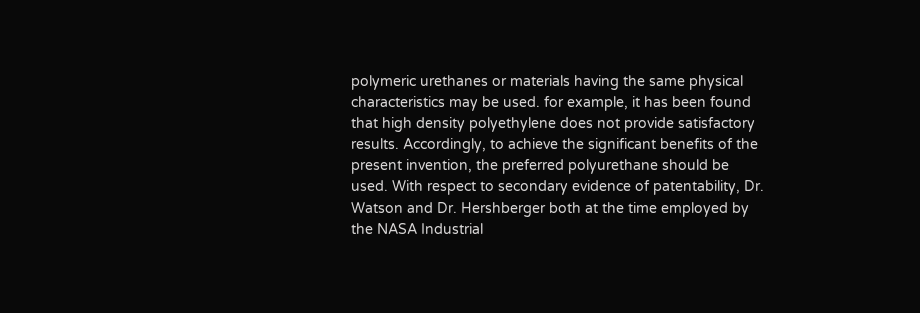polymeric urethanes or materials having the same physical characteristics may be used. for example, it has been found that high density polyethylene does not provide satisfactory results. Accordingly, to achieve the significant benefits of the present invention, the preferred polyurethane should be used. With respect to secondary evidence of patentability, Dr. Watson and Dr. Hershberger both at the time employed by the NASA Industrial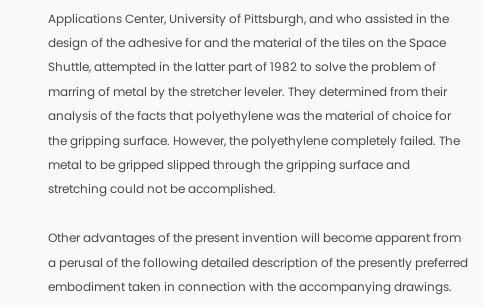Applications Center, University of Pittsburgh, and who assisted in the design of the adhesive for and the material of the tiles on the Space Shuttle, attempted in the latter part of 1982 to solve the problem of marring of metal by the stretcher leveler. They determined from their analysis of the facts that polyethylene was the material of choice for the gripping surface. However, the polyethylene completely failed. The metal to be gripped slipped through the gripping surface and stretching could not be accomplished.

Other advantages of the present invention will become apparent from a perusal of the following detailed description of the presently preferred embodiment taken in connection with the accompanying drawings.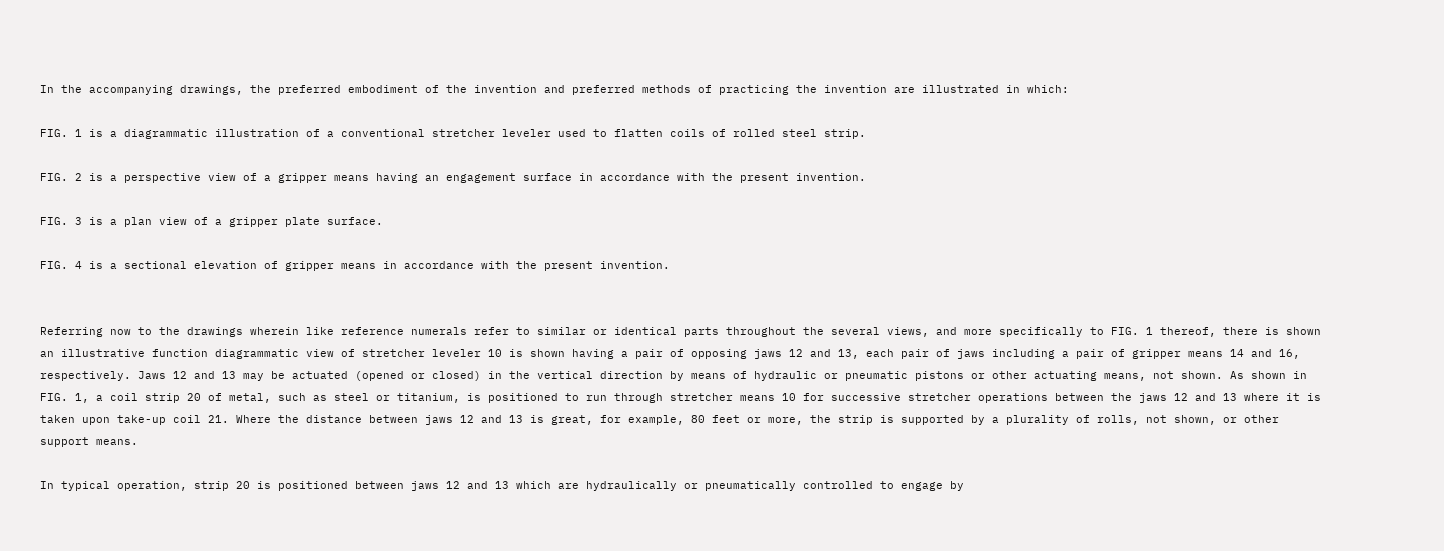In the accompanying drawings, the preferred embodiment of the invention and preferred methods of practicing the invention are illustrated in which:

FIG. 1 is a diagrammatic illustration of a conventional stretcher leveler used to flatten coils of rolled steel strip.

FIG. 2 is a perspective view of a gripper means having an engagement surface in accordance with the present invention.

FIG. 3 is a plan view of a gripper plate surface.

FIG. 4 is a sectional elevation of gripper means in accordance with the present invention.


Referring now to the drawings wherein like reference numerals refer to similar or identical parts throughout the several views, and more specifically to FIG. 1 thereof, there is shown an illustrative function diagrammatic view of stretcher leveler 10 is shown having a pair of opposing jaws 12 and 13, each pair of jaws including a pair of gripper means 14 and 16, respectively. Jaws 12 and 13 may be actuated (opened or closed) in the vertical direction by means of hydraulic or pneumatic pistons or other actuating means, not shown. As shown in FIG. 1, a coil strip 20 of metal, such as steel or titanium, is positioned to run through stretcher means 10 for successive stretcher operations between the jaws 12 and 13 where it is taken upon take-up coil 21. Where the distance between jaws 12 and 13 is great, for example, 80 feet or more, the strip is supported by a plurality of rolls, not shown, or other support means.

In typical operation, strip 20 is positioned between jaws 12 and 13 which are hydraulically or pneumatically controlled to engage by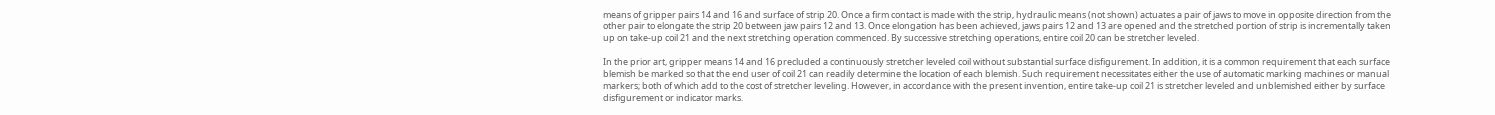means of gripper pairs 14 and 16 and surface of strip 20. Once a firm contact is made with the strip, hydraulic means (not shown) actuates a pair of jaws to move in opposite direction from the other pair to elongate the strip 20 between jaw pairs 12 and 13. Once elongation has been achieved, jaws pairs 12 and 13 are opened and the stretched portion of strip is incrementally taken up on take-up coil 21 and the next stretching operation commenced. By successive stretching operations, entire coil 20 can be stretcher leveled.

In the prior art, gripper means 14 and 16 precluded a continuously stretcher leveled coil without substantial surface disfigurement. In addition, it is a common requirement that each surface blemish be marked so that the end user of coil 21 can readily determine the location of each blemish. Such requirement necessitates either the use of automatic marking machines or manual markers; both of which add to the cost of stretcher leveling. However, in accordance with the present invention, entire take-up coil 21 is stretcher leveled and unblemished either by surface disfigurement or indicator marks.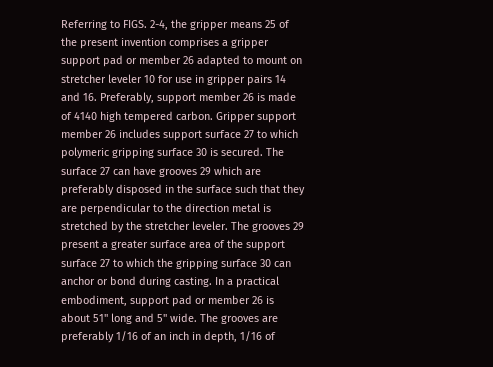Referring to FIGS. 2-4, the gripper means 25 of the present invention comprises a gripper support pad or member 26 adapted to mount on stretcher leveler 10 for use in gripper pairs 14 and 16. Preferably, support member 26 is made of 4140 high tempered carbon. Gripper support member 26 includes support surface 27 to which polymeric gripping surface 30 is secured. The surface 27 can have grooves 29 which are preferably disposed in the surface such that they are perpendicular to the direction metal is stretched by the stretcher leveler. The grooves 29 present a greater surface area of the support surface 27 to which the gripping surface 30 can anchor or bond during casting. In a practical embodiment, support pad or member 26 is about 51" long and 5" wide. The grooves are preferably 1/16 of an inch in depth, 1/16 of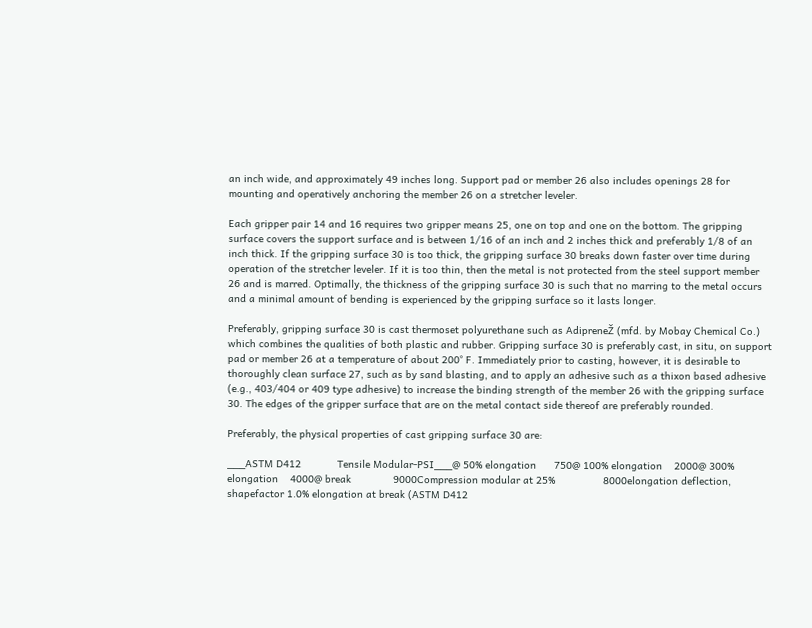an inch wide, and approximately 49 inches long. Support pad or member 26 also includes openings 28 for mounting and operatively anchoring the member 26 on a stretcher leveler.

Each gripper pair 14 and 16 requires two gripper means 25, one on top and one on the bottom. The gripping surface covers the support surface and is between 1/16 of an inch and 2 inches thick and preferably 1/8 of an inch thick. If the gripping surface 30 is too thick, the gripping surface 30 breaks down faster over time during operation of the stretcher leveler. If it is too thin, then the metal is not protected from the steel support member 26 and is marred. Optimally, the thickness of the gripping surface 30 is such that no marring to the metal occurs and a minimal amount of bending is experienced by the gripping surface so it lasts longer.

Preferably, gripping surface 30 is cast thermoset polyurethane such as AdipreneŽ (mfd. by Mobay Chemical Co.) which combines the qualities of both plastic and rubber. Gripping surface 30 is preferably cast, in situ, on support pad or member 26 at a temperature of about 200° F. Immediately prior to casting, however, it is desirable to thoroughly clean surface 27, such as by sand blasting, and to apply an adhesive such as a thixon based adhesive (e.g., 403/404 or 409 type adhesive) to increase the binding strength of the member 26 with the gripping surface 30. The edges of the gripper surface that are on the metal contact side thereof are preferably rounded.

Preferably, the physical properties of cast gripping surface 30 are:

___ASTM D412            Tensile Modular-PSI___@ 50% elongation      750@ 100% elongation    2000@ 300% elongation    4000@ break              9000Compression modular at 25%                8000elongation deflection, shapefactor 1.0% elongation at break (ASTM D412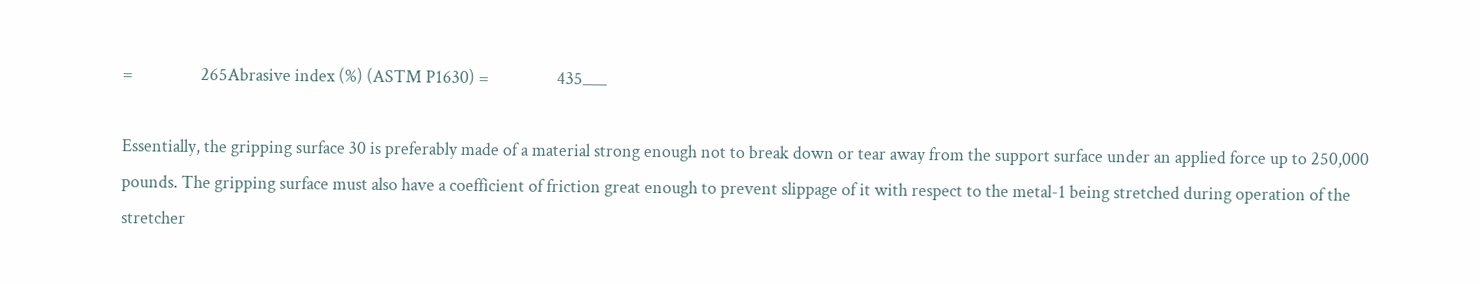=                 265Abrasive index (%) (ASTM P1630) =                 435___

Essentially, the gripping surface 30 is preferably made of a material strong enough not to break down or tear away from the support surface under an applied force up to 250,000 pounds. The gripping surface must also have a coefficient of friction great enough to prevent slippage of it with respect to the metal-1 being stretched during operation of the stretcher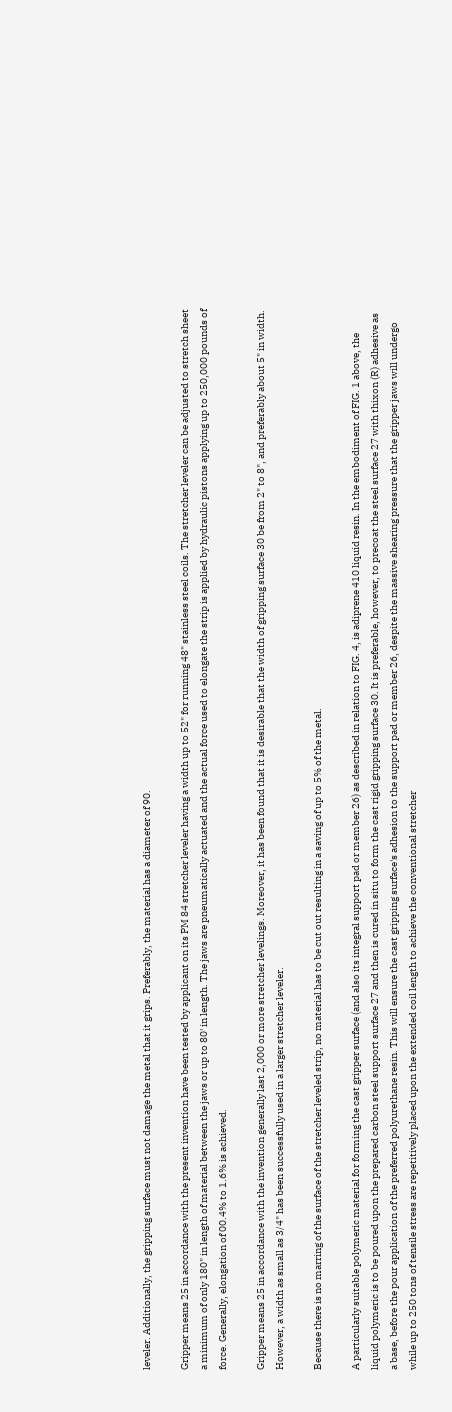leveler. Additionally, the gripping surface must not damage the metal that it grips. Preferably, the material has a diameter of 90.

Gripper means 25 in accordance with the present invention have been tested by applicant on its PM 84 stretcher leveler having a width up to 52" for running 48" stainless steel coils. The stretcher leveler can be adjusted to stretch sheet a minimum of only 180" in length of material between the jaws or up to 80' in length. The jaws are pneumatically actuated and the actual force used to elongate the strip is applied by hydraulic pistons applying up to 250,000 pounds of force. Generally, elongation of 00.4% to 1.6% is achieved.

Gripper means 25 in accordance with the invention generally last 2,000 or more stretcher levelings. Moreover, it has been found that it is desirable that the width of gripping surface 30 be from 2" to 8", and preferably about 5" in width. However, a width as small as 3/4" has been successfully used in a larger stretcher leveler.

Because there is no marring of the surface of the stretcher leveled strip, no material has to be cut out resulting in a saving of up to 5% of the metal.

A particularly suitable polymeric material for forming the cast gripper surface (and also its integral support pad or member 26) as described in relation to FIG. 4, is adiprene 410 liquid resin. In the embodiment of FIG. 1 above, the liquid polymeric is to be poured upon the prepared carbon steel support surface 27 and then is cured in situ to form the cast rigid gripping surface 30. It is preferable, however, to precoat the steel surface 27 with thixon (R) adhesive as a base, before the pour application of the preferred polyurethane resin. This will ensure the cast gripping surface's adhesion to the support pad or member 26, despite the massive shearing pressure that the gripper jaws will undergo while up to 250 tons of tensile stress are repetitively placed upon the extended coil length to achieve the conventional stretcher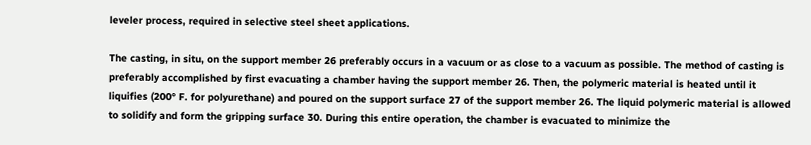leveler process, required in selective steel sheet applications.

The casting, in situ, on the support member 26 preferably occurs in a vacuum or as close to a vacuum as possible. The method of casting is preferably accomplished by first evacuating a chamber having the support member 26. Then, the polymeric material is heated until it liquifies (200° F. for polyurethane) and poured on the support surface 27 of the support member 26. The liquid polymeric material is allowed to solidify and form the gripping surface 30. During this entire operation, the chamber is evacuated to minimize the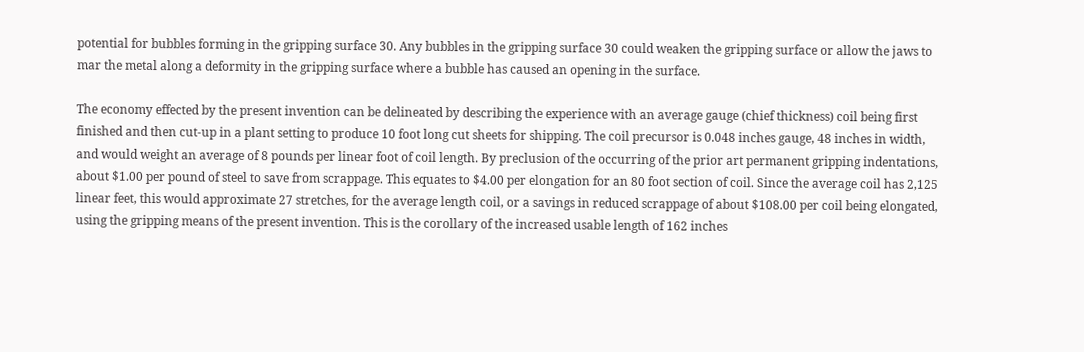potential for bubbles forming in the gripping surface 30. Any bubbles in the gripping surface 30 could weaken the gripping surface or allow the jaws to mar the metal along a deformity in the gripping surface where a bubble has caused an opening in the surface.

The economy effected by the present invention can be delineated by describing the experience with an average gauge (chief thickness) coil being first finished and then cut-up in a plant setting to produce 10 foot long cut sheets for shipping. The coil precursor is 0.048 inches gauge, 48 inches in width, and would weight an average of 8 pounds per linear foot of coil length. By preclusion of the occurring of the prior art permanent gripping indentations, about $1.00 per pound of steel to save from scrappage. This equates to $4.00 per elongation for an 80 foot section of coil. Since the average coil has 2,125 linear feet, this would approximate 27 stretches, for the average length coil, or a savings in reduced scrappage of about $108.00 per coil being elongated, using the gripping means of the present invention. This is the corollary of the increased usable length of 162 inches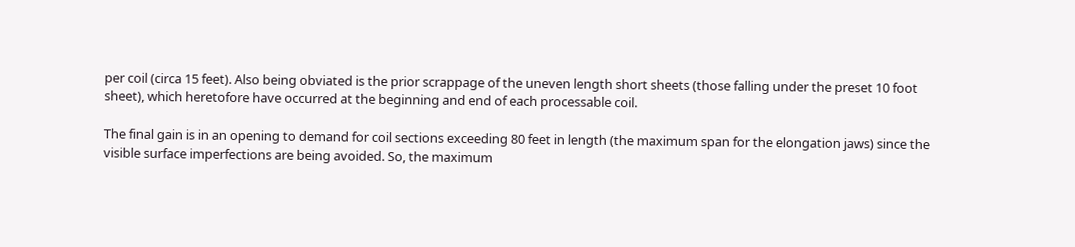per coil (circa 15 feet). Also being obviated is the prior scrappage of the uneven length short sheets (those falling under the preset 10 foot sheet), which heretofore have occurred at the beginning and end of each processable coil.

The final gain is in an opening to demand for coil sections exceeding 80 feet in length (the maximum span for the elongation jaws) since the visible surface imperfections are being avoided. So, the maximum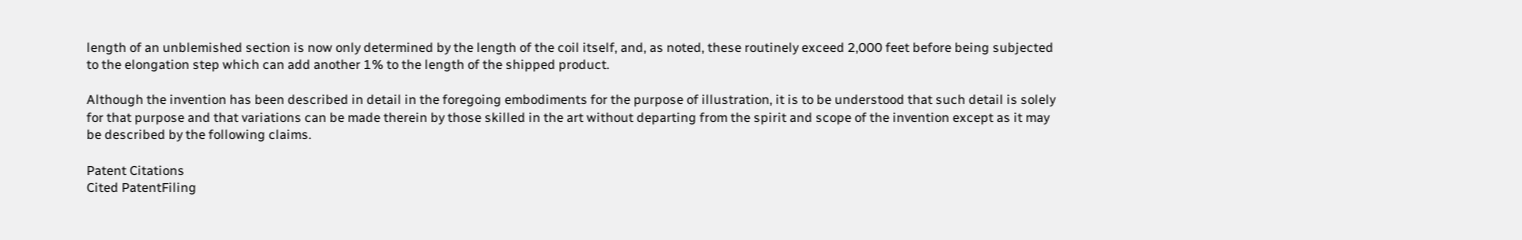length of an unblemished section is now only determined by the length of the coil itself, and, as noted, these routinely exceed 2,000 feet before being subjected to the elongation step which can add another 1% to the length of the shipped product.

Although the invention has been described in detail in the foregoing embodiments for the purpose of illustration, it is to be understood that such detail is solely for that purpose and that variations can be made therein by those skilled in the art without departing from the spirit and scope of the invention except as it may be described by the following claims.

Patent Citations
Cited PatentFiling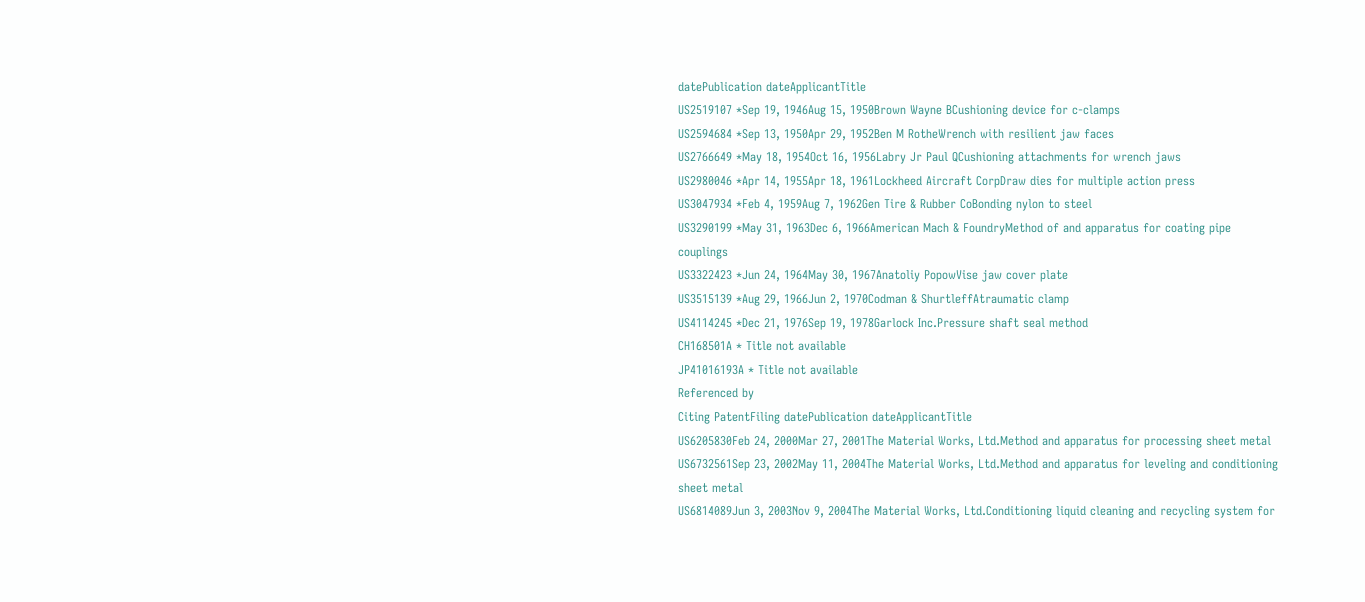datePublication dateApplicantTitle
US2519107 *Sep 19, 1946Aug 15, 1950Brown Wayne BCushioning device for c-clamps
US2594684 *Sep 13, 1950Apr 29, 1952Ben M RotheWrench with resilient jaw faces
US2766649 *May 18, 1954Oct 16, 1956Labry Jr Paul QCushioning attachments for wrench jaws
US2980046 *Apr 14, 1955Apr 18, 1961Lockheed Aircraft CorpDraw dies for multiple action press
US3047934 *Feb 4, 1959Aug 7, 1962Gen Tire & Rubber CoBonding nylon to steel
US3290199 *May 31, 1963Dec 6, 1966American Mach & FoundryMethod of and apparatus for coating pipe couplings
US3322423 *Jun 24, 1964May 30, 1967Anatoliy PopowVise jaw cover plate
US3515139 *Aug 29, 1966Jun 2, 1970Codman & ShurtleffAtraumatic clamp
US4114245 *Dec 21, 1976Sep 19, 1978Garlock Inc.Pressure shaft seal method
CH168501A * Title not available
JP41016193A * Title not available
Referenced by
Citing PatentFiling datePublication dateApplicantTitle
US6205830Feb 24, 2000Mar 27, 2001The Material Works, Ltd.Method and apparatus for processing sheet metal
US6732561Sep 23, 2002May 11, 2004The Material Works, Ltd.Method and apparatus for leveling and conditioning sheet metal
US6814089Jun 3, 2003Nov 9, 2004The Material Works, Ltd.Conditioning liquid cleaning and recycling system for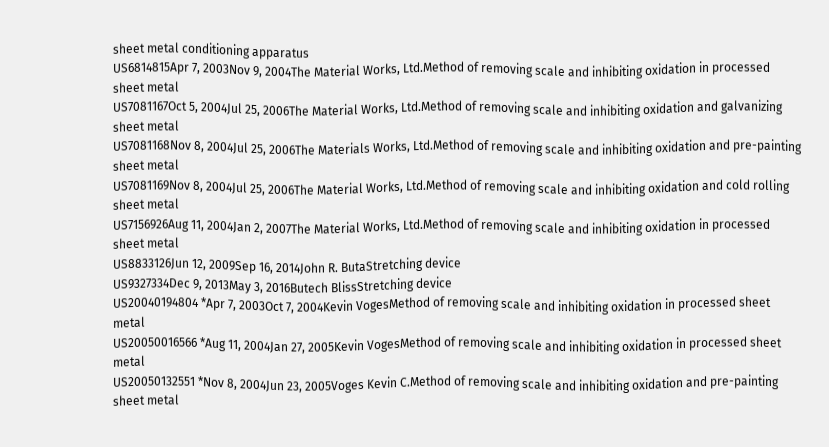sheet metal conditioning apparatus
US6814815Apr 7, 2003Nov 9, 2004The Material Works, Ltd.Method of removing scale and inhibiting oxidation in processed sheet metal
US7081167Oct 5, 2004Jul 25, 2006The Material Works, Ltd.Method of removing scale and inhibiting oxidation and galvanizing sheet metal
US7081168Nov 8, 2004Jul 25, 2006The Materials Works, Ltd.Method of removing scale and inhibiting oxidation and pre-painting sheet metal
US7081169Nov 8, 2004Jul 25, 2006The Material Works, Ltd.Method of removing scale and inhibiting oxidation and cold rolling sheet metal
US7156926Aug 11, 2004Jan 2, 2007The Material Works, Ltd.Method of removing scale and inhibiting oxidation in processed sheet metal
US8833126Jun 12, 2009Sep 16, 2014John R. ButaStretching device
US9327334Dec 9, 2013May 3, 2016Butech BlissStretching device
US20040194804 *Apr 7, 2003Oct 7, 2004Kevin VogesMethod of removing scale and inhibiting oxidation in processed sheet metal
US20050016566 *Aug 11, 2004Jan 27, 2005Kevin VogesMethod of removing scale and inhibiting oxidation in processed sheet metal
US20050132551 *Nov 8, 2004Jun 23, 2005Voges Kevin C.Method of removing scale and inhibiting oxidation and pre-painting sheet metal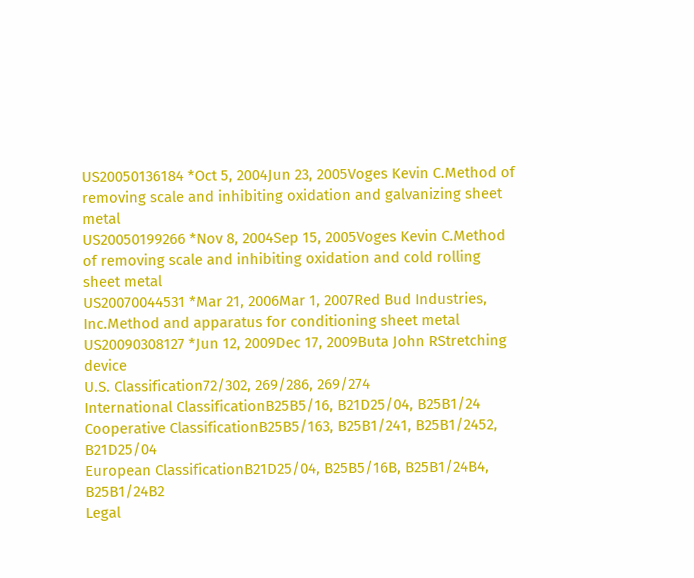US20050136184 *Oct 5, 2004Jun 23, 2005Voges Kevin C.Method of removing scale and inhibiting oxidation and galvanizing sheet metal
US20050199266 *Nov 8, 2004Sep 15, 2005Voges Kevin C.Method of removing scale and inhibiting oxidation and cold rolling sheet metal
US20070044531 *Mar 21, 2006Mar 1, 2007Red Bud Industries, Inc.Method and apparatus for conditioning sheet metal
US20090308127 *Jun 12, 2009Dec 17, 2009Buta John RStretching device
U.S. Classification72/302, 269/286, 269/274
International ClassificationB25B5/16, B21D25/04, B25B1/24
Cooperative ClassificationB25B5/163, B25B1/241, B25B1/2452, B21D25/04
European ClassificationB21D25/04, B25B5/16B, B25B1/24B4, B25B1/24B2
Legal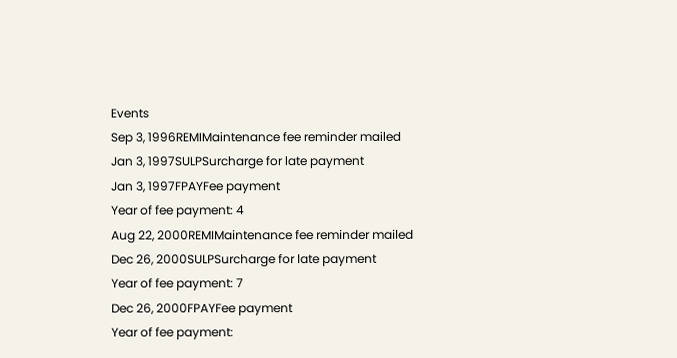Events
Sep 3, 1996REMIMaintenance fee reminder mailed
Jan 3, 1997SULPSurcharge for late payment
Jan 3, 1997FPAYFee payment
Year of fee payment: 4
Aug 22, 2000REMIMaintenance fee reminder mailed
Dec 26, 2000SULPSurcharge for late payment
Year of fee payment: 7
Dec 26, 2000FPAYFee payment
Year of fee payment: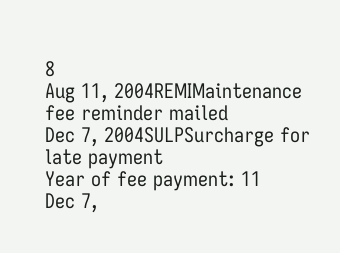8
Aug 11, 2004REMIMaintenance fee reminder mailed
Dec 7, 2004SULPSurcharge for late payment
Year of fee payment: 11
Dec 7,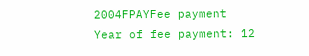2004FPAYFee payment
Year of fee payment: 12